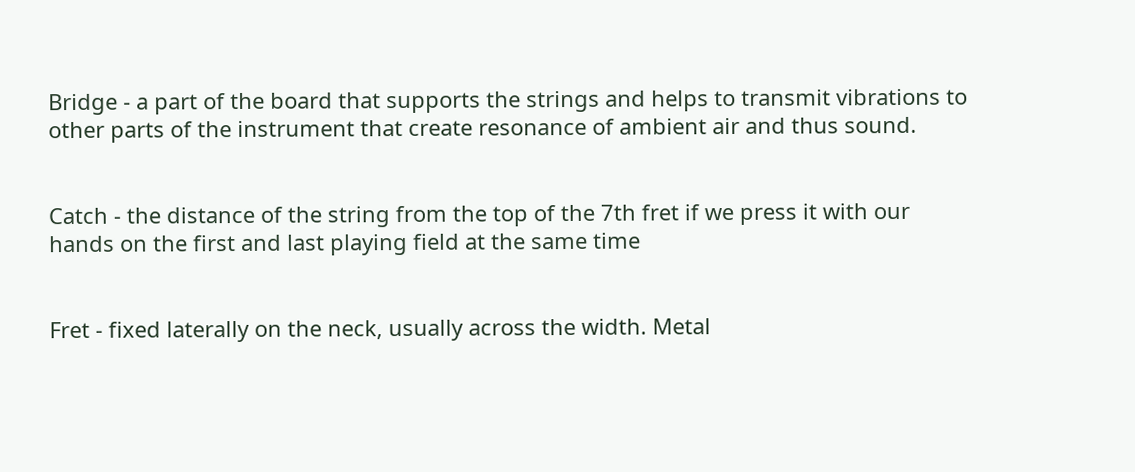Bridge - a part of the board that supports the strings and helps to transmit vibrations to other parts of the instrument that create resonance of ambient air and thus sound.


Catch - the distance of the string from the top of the 7th fret if we press it with our hands on the first and last playing field at the same time


Fret - fixed laterally on the neck, usually across the width. Metal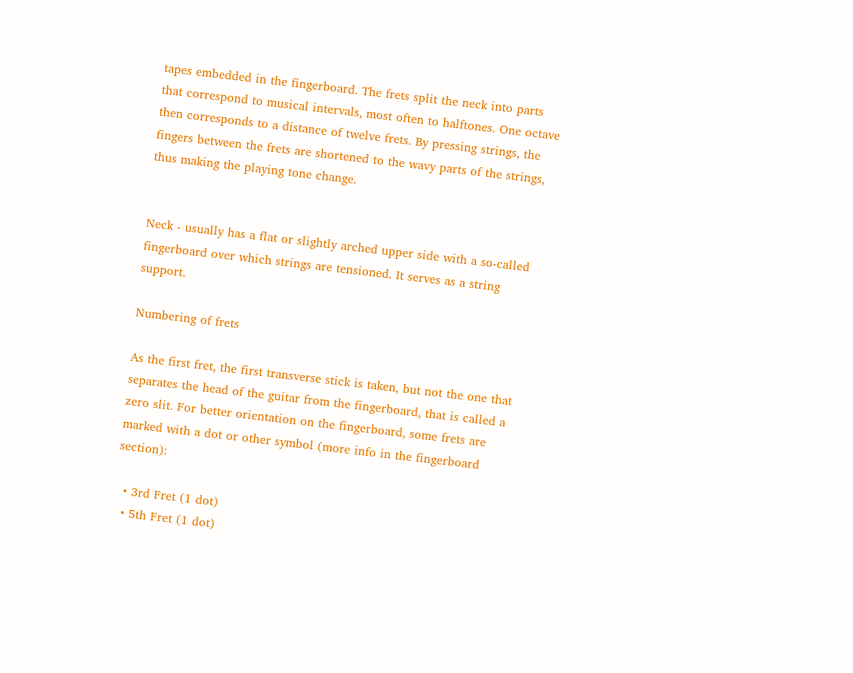tapes embedded in the fingerboard. The frets split the neck into parts that correspond to musical intervals, most often to halftones. One octave then corresponds to a distance of twelve frets. By pressing strings, the fingers between the frets are shortened to the wavy parts of the strings, thus making the playing tone change.


Neck - usually has a flat or slightly arched upper side with a so-called fingerboard over which strings are tensioned. It serves as a string support.

Numbering of frets

As the first fret, the first transverse stick is taken, but not the one that separates the head of the guitar from the fingerboard, that is called a zero slit. For better orientation on the fingerboard, some frets are marked with a dot or other symbol (more info in the fingerboard section):

  • 3rd Fret (1 dot)
  • 5th Fret (1 dot)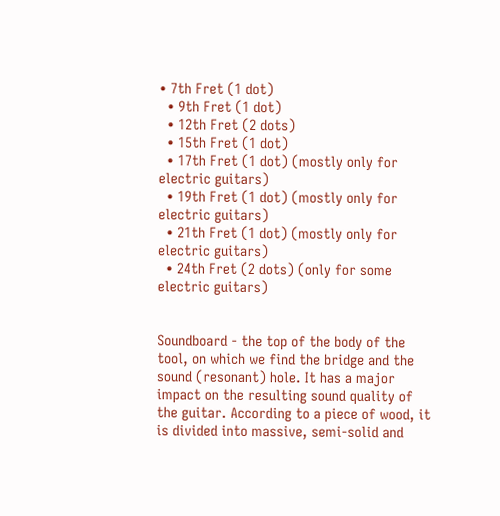• 7th Fret (1 dot)
  • 9th Fret (1 dot)
  • 12th Fret (2 dots)
  • 15th Fret (1 dot)
  • 17th Fret (1 dot) (mostly only for electric guitars)
  • 19th Fret (1 dot) (mostly only for electric guitars)
  • 21th Fret (1 dot) (mostly only for electric guitars)
  • 24th Fret (2 dots) (only for some electric guitars)


Soundboard - the top of the body of the tool, on which we find the bridge and the sound (resonant) hole. It has a major impact on the resulting sound quality of the guitar. According to a piece of wood, it is divided into massive, semi-solid and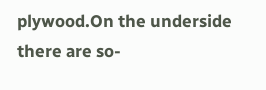plywood.On the underside there are so-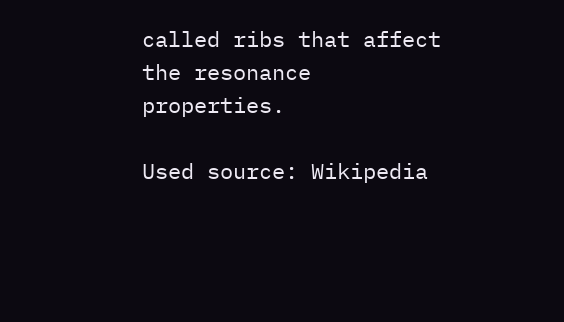called ribs that affect the resonance properties.

Used source: Wikipedia